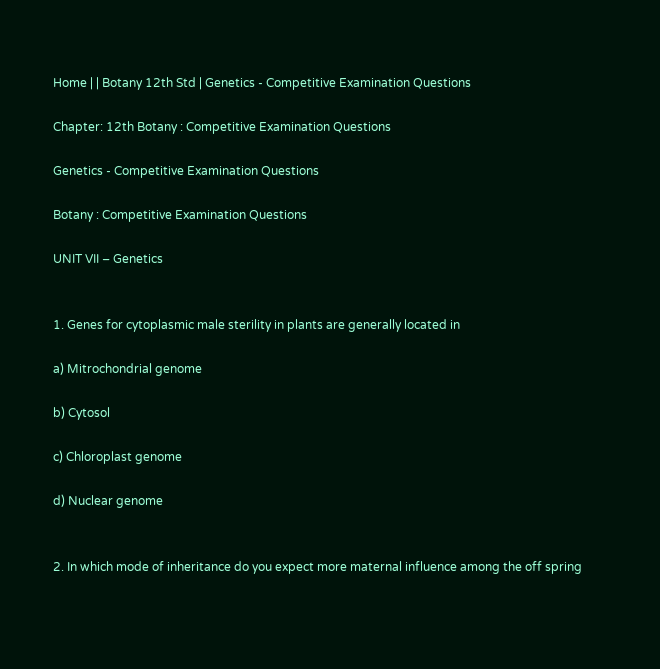Home | | Botany 12th Std | Genetics - Competitive Examination Questions

Chapter: 12th Botany : Competitive Examination Questions

Genetics - Competitive Examination Questions

Botany : Competitive Examination Questions

UNIT VII – Genetics


1. Genes for cytoplasmic male sterility in plants are generally located in

a) Mitrochondrial genome

b) Cytosol

c) Chloroplast genome

d) Nuclear genome


2. In which mode of inheritance do you expect more maternal influence among the off spring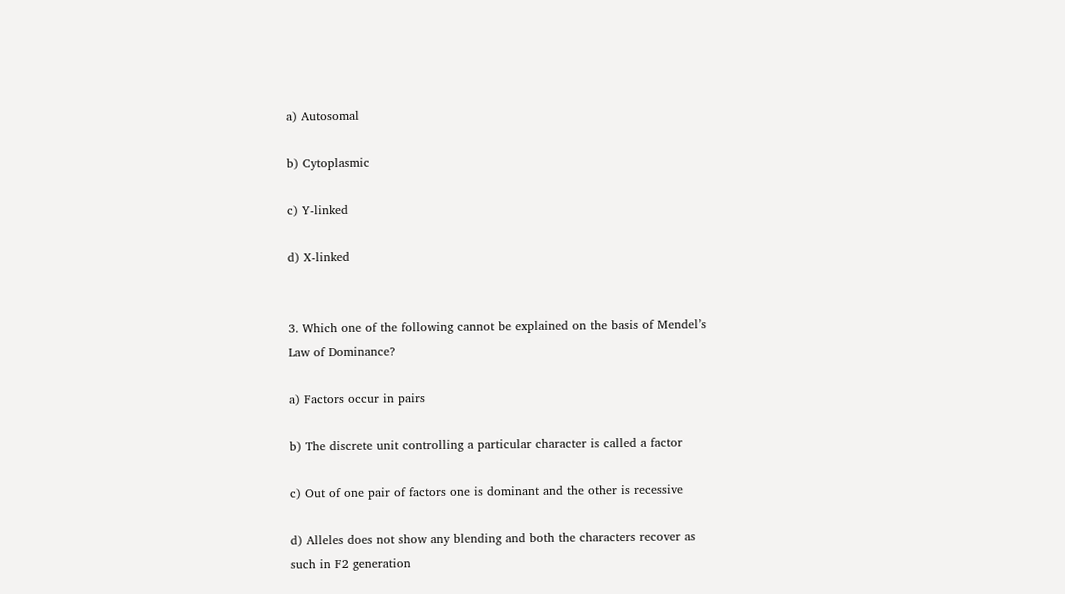a) Autosomal

b) Cytoplasmic

c) Y-linked

d) X-linked


3. Which one of the following cannot be explained on the basis of Mendel’s Law of Dominance?

a) Factors occur in pairs

b) The discrete unit controlling a particular character is called a factor

c) Out of one pair of factors one is dominant and the other is recessive

d) Alleles does not show any blending and both the characters recover as such in F2 generation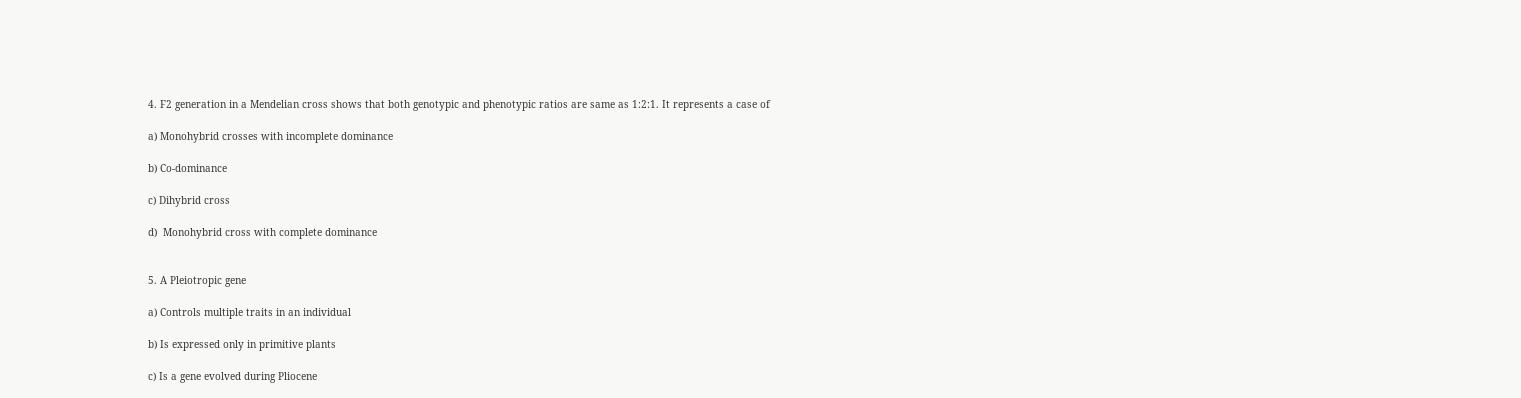4. F2 generation in a Mendelian cross shows that both genotypic and phenotypic ratios are same as 1:2:1. It represents a case of

a) Monohybrid crosses with incomplete dominance

b) Co-dominance

c) Dihybrid cross

d)  Monohybrid cross with complete dominance


5. A Pleiotropic gene

a) Controls multiple traits in an individual

b) Is expressed only in primitive plants

c) Is a gene evolved during Pliocene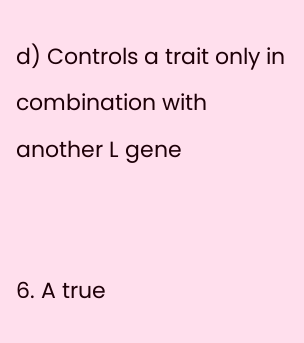d) Controls a trait only in combination with another L gene


6. A true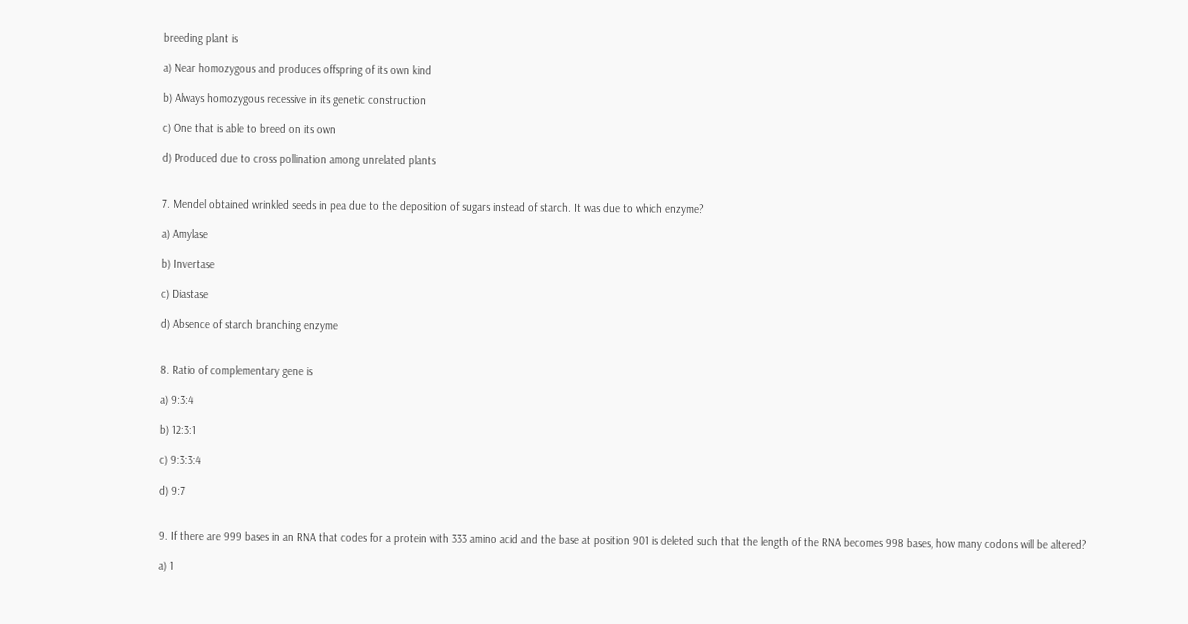breeding plant is

a) Near homozygous and produces offspring of its own kind

b) Always homozygous recessive in its genetic construction

c) One that is able to breed on its own

d) Produced due to cross pollination among unrelated plants


7. Mendel obtained wrinkled seeds in pea due to the deposition of sugars instead of starch. It was due to which enzyme?

a) Amylase

b) Invertase

c) Diastase

d) Absence of starch branching enzyme


8. Ratio of complementary gene is

a) 9:3:4

b) 12:3:1

c) 9:3:3:4

d) 9:7


9. If there are 999 bases in an RNA that codes for a protein with 333 amino acid and the base at position 901 is deleted such that the length of the RNA becomes 998 bases, how many codons will be altered?

a) 1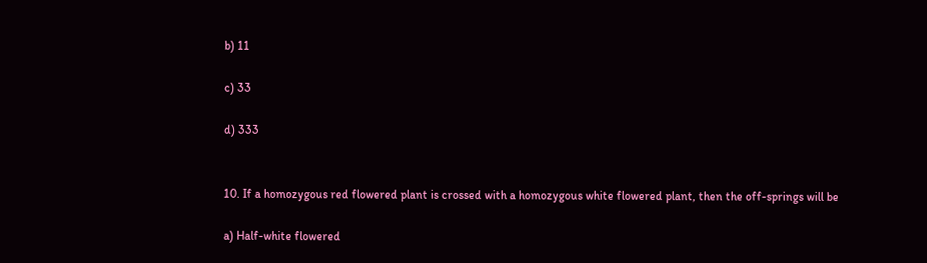b) 11

c) 33

d) 333


10. If a homozygous red flowered plant is crossed with a homozygous white flowered plant, then the off-springs will be

a) Half-white flowered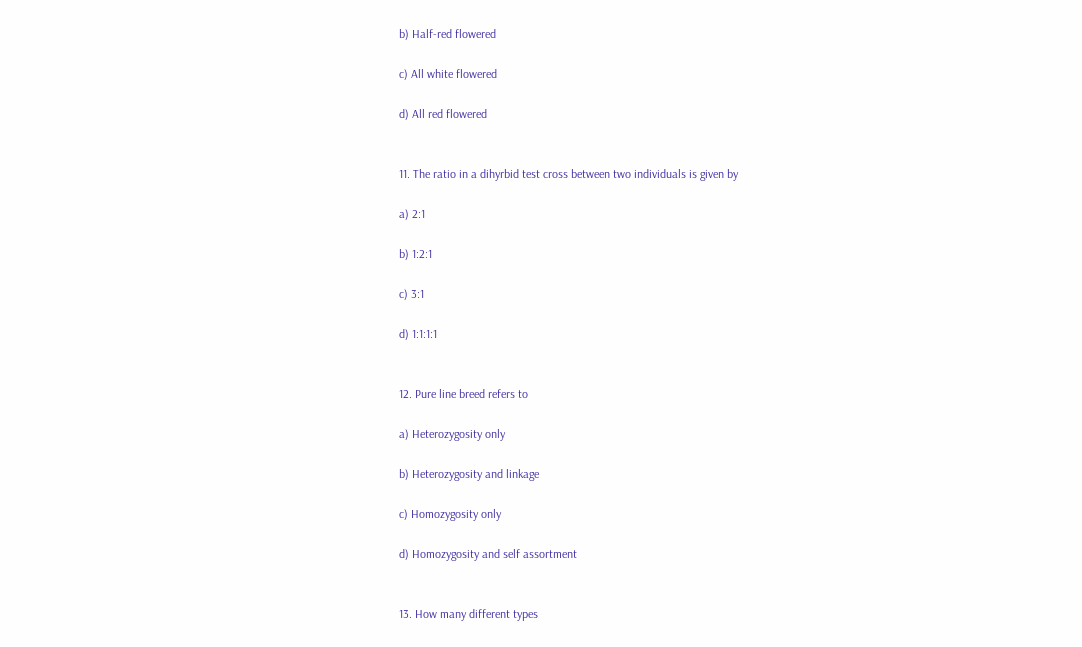b) Half-red flowered

c) All white flowered

d) All red flowered


11. The ratio in a dihyrbid test cross between two individuals is given by

a) 2:1

b) 1:2:1

c) 3:1

d) 1:1:1:1


12. Pure line breed refers to

a) Heterozygosity only

b) Heterozygosity and linkage

c) Homozygosity only

d) Homozygosity and self assortment


13. How many different types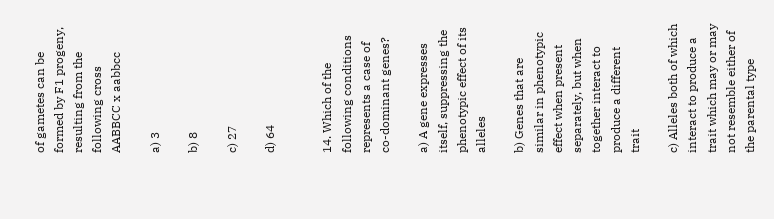of gametes can be formed by F1 progeny, resulting from the following cross AABBCC x aabbcc

a) 3

b) 8

c) 27

d) 64


14. Which of the following conditions represents a case of co-dominant genes?

a) A gene expresses itself, suppressing the phenotypic effect of its alleles

b) Genes that are similar in phenotypic effect when present separately, but when together interact to produce a different trait

c) Alleles both of which interact to produce a trait which may or may not resemble either of the parental type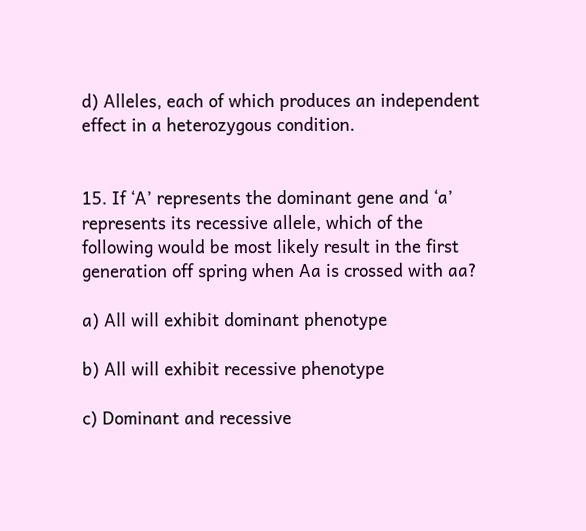d) Alleles, each of which produces an independent effect in a heterozygous condition.


15. If ‘A’ represents the dominant gene and ‘a’ represents its recessive allele, which of the following would be most likely result in the first generation off spring when Aa is crossed with aa?

a) All will exhibit dominant phenotype

b) All will exhibit recessive phenotype

c) Dominant and recessive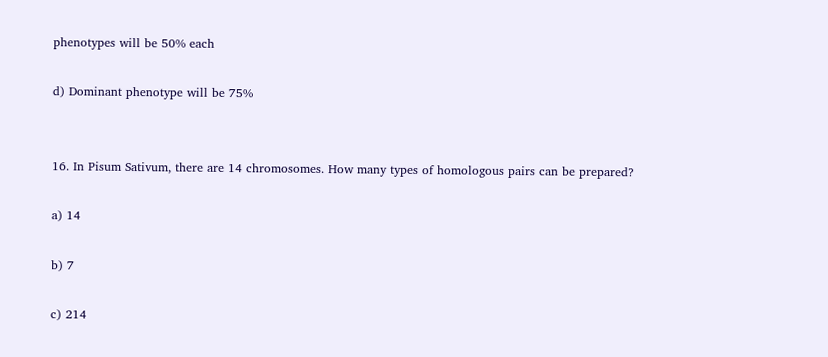phenotypes will be 50% each

d) Dominant phenotype will be 75%


16. In Pisum Sativum, there are 14 chromosomes. How many types of homologous pairs can be prepared?

a) 14

b) 7

c) 214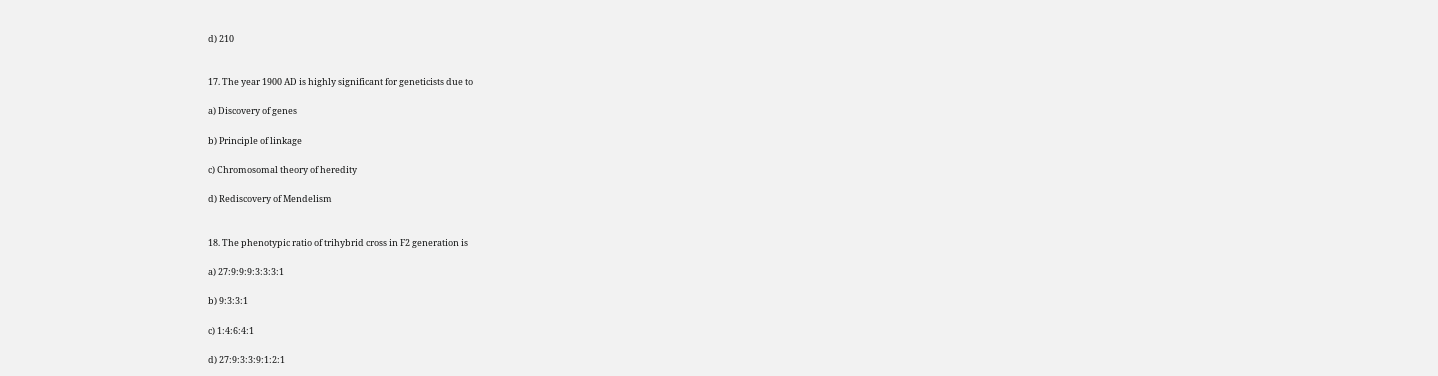d) 210


17. The year 1900 AD is highly significant for geneticists due to

a) Discovery of genes

b) Principle of linkage

c) Chromosomal theory of heredity

d) Rediscovery of Mendelism


18. The phenotypic ratio of trihybrid cross in F2 generation is

a) 27:9:9:9:3:3:3:1

b) 9:3:3:1

c) 1:4:6:4:1

d) 27:9:3:3:9:1:2:1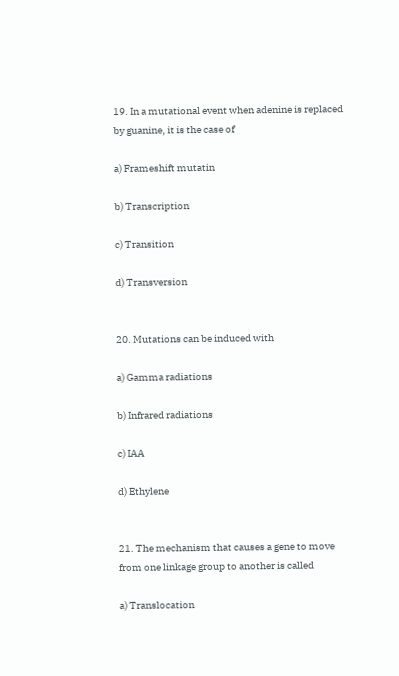19. In a mutational event when adenine is replaced by guanine, it is the case of

a) Frameshift mutatin

b) Transcription

c) Transition

d) Transversion


20. Mutations can be induced with

a) Gamma radiations

b) Infrared radiations

c) IAA

d) Ethylene


21. The mechanism that causes a gene to move from one linkage group to another is called

a) Translocation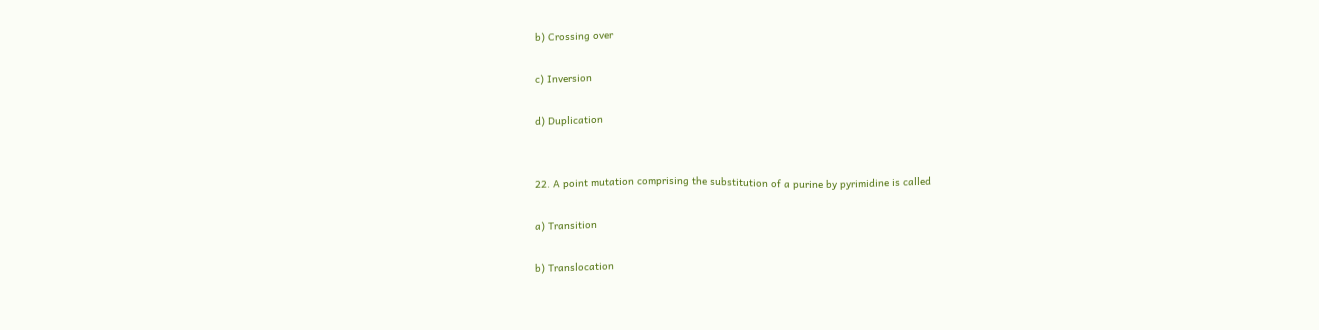b) Crossing over

c) Inversion

d) Duplication


22. A point mutation comprising the substitution of a purine by pyrimidine is called

a) Transition

b) Translocation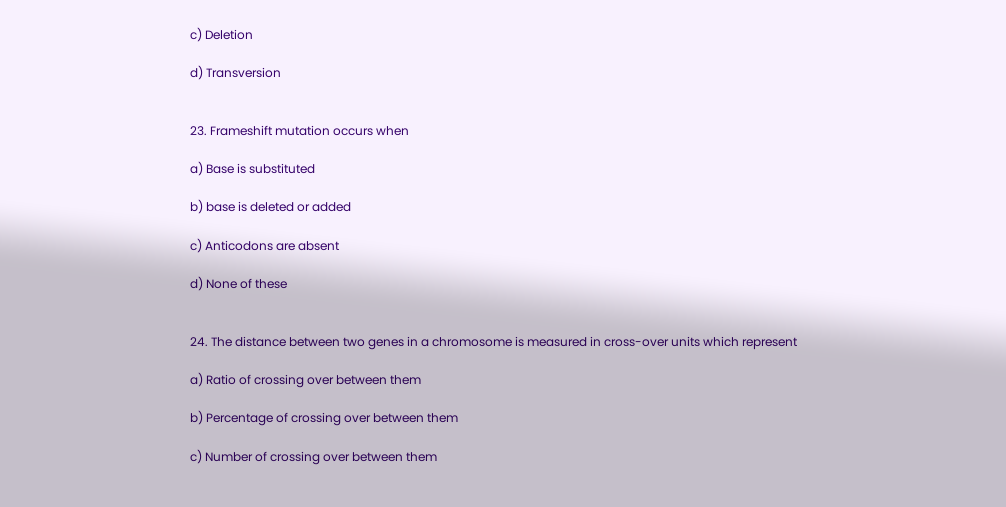c) Deletion

d) Transversion


23. Frameshift mutation occurs when

a) Base is substituted

b) base is deleted or added

c) Anticodons are absent

d) None of these


24. The distance between two genes in a chromosome is measured in cross-over units which represent

a) Ratio of crossing over between them

b) Percentage of crossing over between them

c) Number of crossing over between them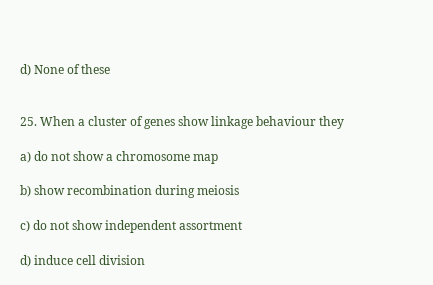d) None of these


25. When a cluster of genes show linkage behaviour they

a) do not show a chromosome map

b) show recombination during meiosis

c) do not show independent assortment

d) induce cell division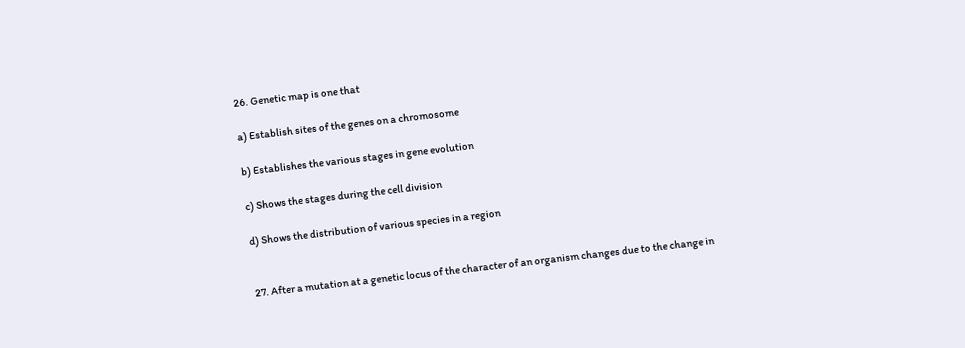26. Genetic map is one that

a) Establish sites of the genes on a chromosome

b) Establishes the various stages in gene evolution

c) Shows the stages during the cell division

d) Shows the distribution of various species in a region


27. After a mutation at a genetic locus of the character of an organism changes due to the change in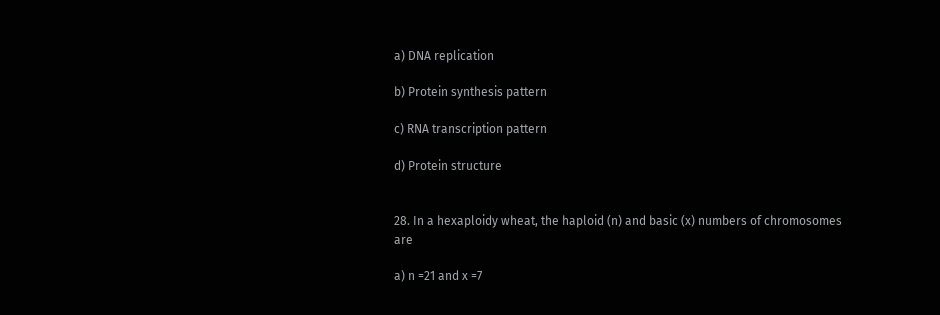a) DNA replication

b) Protein synthesis pattern

c) RNA transcription pattern

d) Protein structure


28. In a hexaploidy wheat, the haploid (n) and basic (x) numbers of chromosomes are

a) n =21 and x =7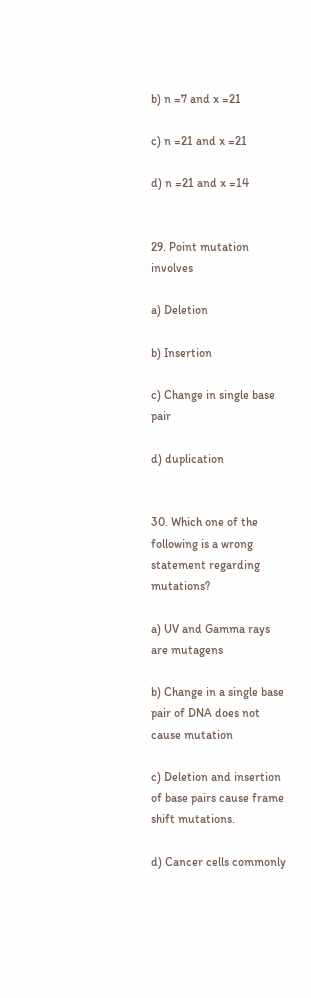b) n =7 and x =21

c) n =21 and x =21

d) n =21 and x =14


29. Point mutation involves

a) Deletion

b) Insertion

c) Change in single base pair

d) duplication


30. Which one of the following is a wrong statement regarding mutations?

a) UV and Gamma rays are mutagens

b) Change in a single base pair of DNA does not cause mutation

c) Deletion and insertion of base pairs cause frame shift mutations.

d) Cancer cells commonly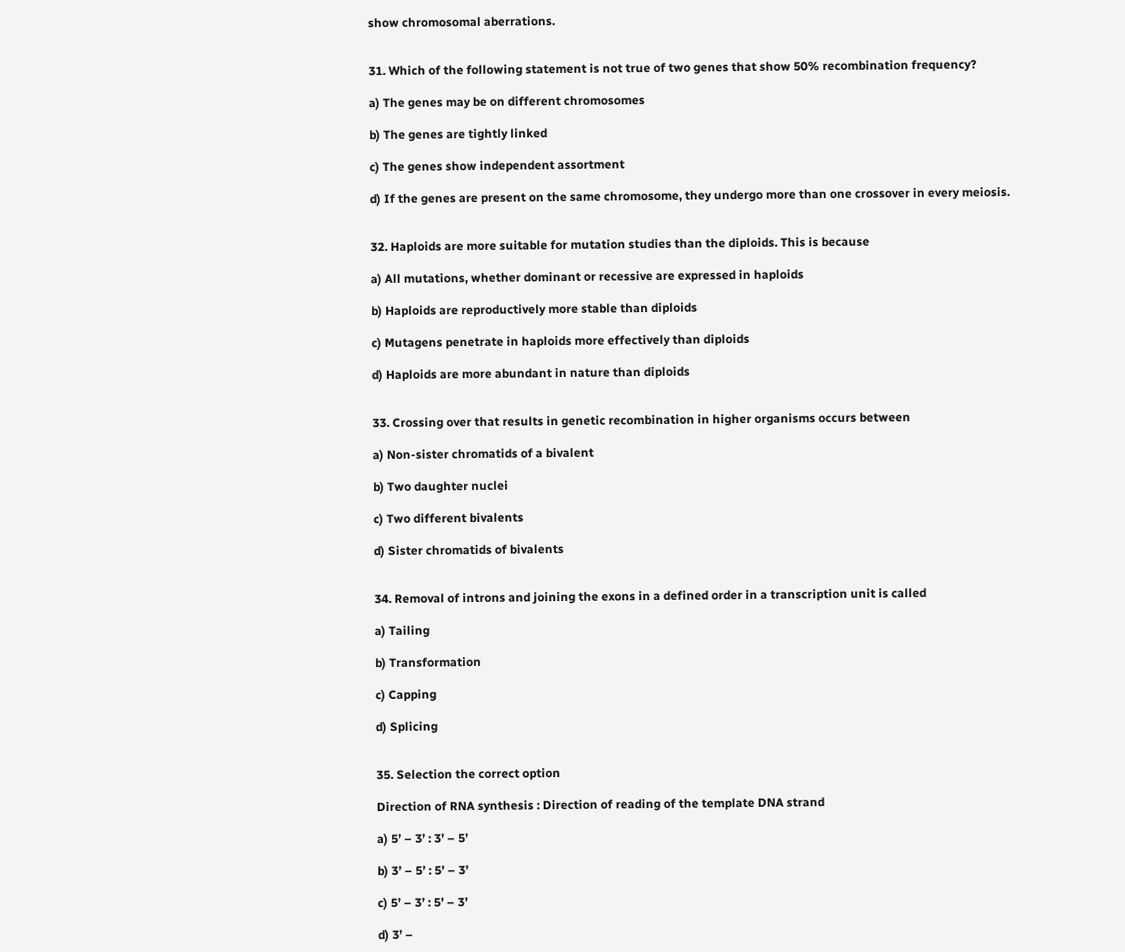show chromosomal aberrations.


31. Which of the following statement is not true of two genes that show 50% recombination frequency?

a) The genes may be on different chromosomes

b) The genes are tightly linked

c) The genes show independent assortment

d) If the genes are present on the same chromosome, they undergo more than one crossover in every meiosis.


32. Haploids are more suitable for mutation studies than the diploids. This is because

a) All mutations, whether dominant or recessive are expressed in haploids

b) Haploids are reproductively more stable than diploids

c) Mutagens penetrate in haploids more effectively than diploids

d) Haploids are more abundant in nature than diploids


33. Crossing over that results in genetic recombination in higher organisms occurs between

a) Non-sister chromatids of a bivalent

b) Two daughter nuclei

c) Two different bivalents

d) Sister chromatids of bivalents


34. Removal of introns and joining the exons in a defined order in a transcription unit is called

a) Tailing

b) Transformation

c) Capping

d) Splicing


35. Selection the correct option

Direction of RNA synthesis : Direction of reading of the template DNA strand

a) 5’ – 3’ : 3’ – 5’

b) 3’ – 5’ : 5’ – 3’

c) 5’ – 3’ : 5’ – 3’

d) 3’ –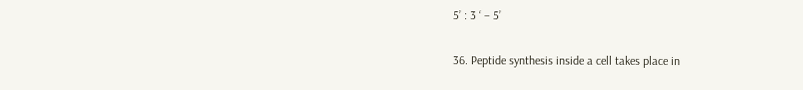5’ : 3 ‘ – 5’


36. Peptide synthesis inside a cell takes place in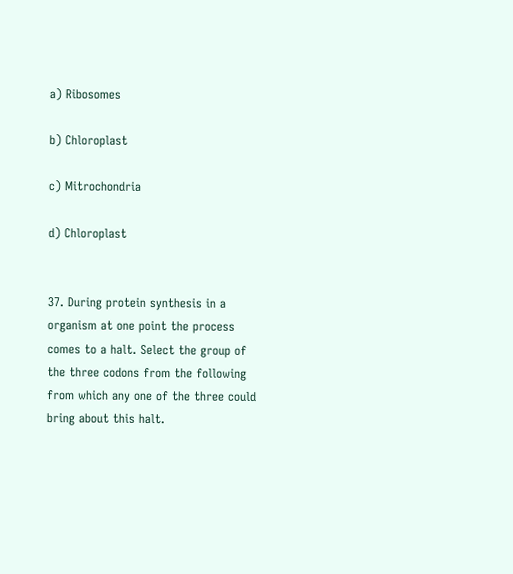a) Ribosomes

b) Chloroplast

c) Mitrochondria

d) Chloroplast


37. During protein synthesis in a organism at one point the process comes to a halt. Select the group of the three codons from the following from which any one of the three could bring about this halt.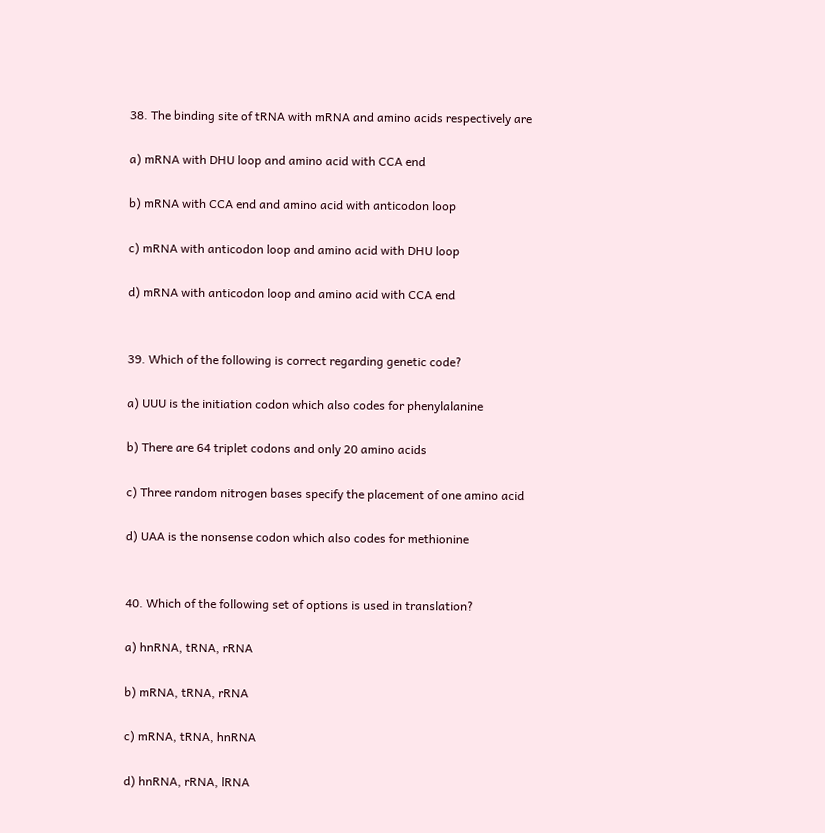38. The binding site of tRNA with mRNA and amino acids respectively are

a) mRNA with DHU loop and amino acid with CCA end

b) mRNA with CCA end and amino acid with anticodon loop

c) mRNA with anticodon loop and amino acid with DHU loop

d) mRNA with anticodon loop and amino acid with CCA end


39. Which of the following is correct regarding genetic code?

a) UUU is the initiation codon which also codes for phenylalanine

b) There are 64 triplet codons and only 20 amino acids

c) Three random nitrogen bases specify the placement of one amino acid

d) UAA is the nonsense codon which also codes for methionine


40. Which of the following set of options is used in translation?

a) hnRNA, tRNA, rRNA

b) mRNA, tRNA, rRNA

c) mRNA, tRNA, hnRNA

d) hnRNA, rRNA, lRNA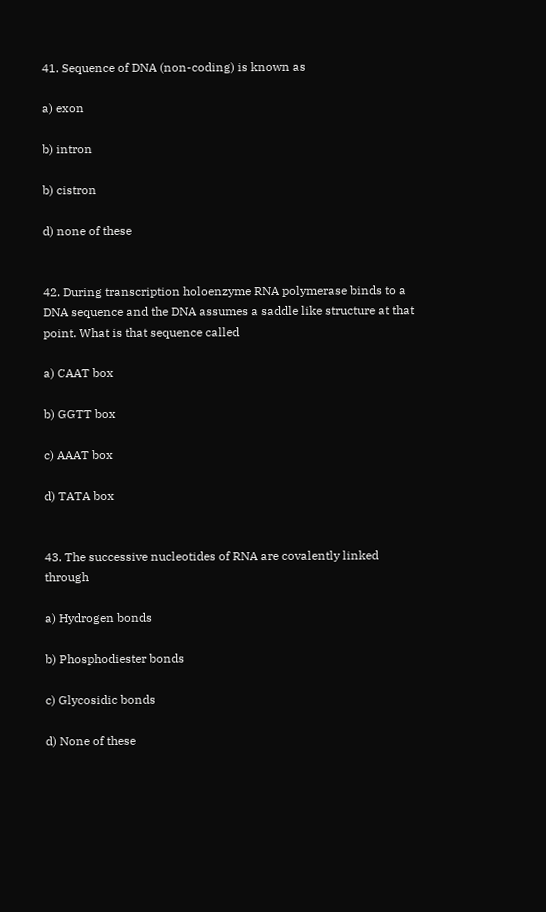41. Sequence of DNA (non-coding) is known as

a) exon

b) intron

b) cistron

d) none of these


42. During transcription holoenzyme RNA polymerase binds to a DNA sequence and the DNA assumes a saddle like structure at that point. What is that sequence called

a) CAAT box

b) GGTT box

c) AAAT box

d) TATA box


43. The successive nucleotides of RNA are covalently linked through

a) Hydrogen bonds

b) Phosphodiester bonds

c) Glycosidic bonds

d) None of these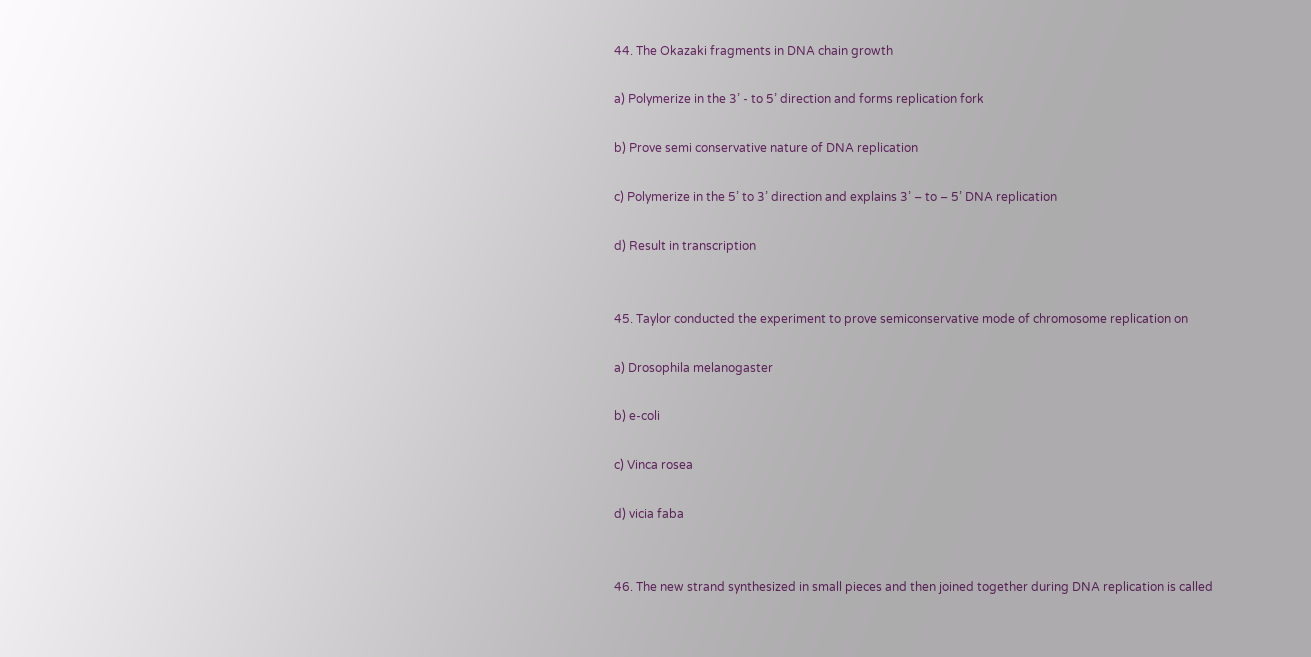44. The Okazaki fragments in DNA chain growth

a) Polymerize in the 3’ - to 5’ direction and forms replication fork

b) Prove semi conservative nature of DNA replication

c) Polymerize in the 5’ to 3’ direction and explains 3’ – to – 5’ DNA replication

d) Result in transcription


45. Taylor conducted the experiment to prove semiconservative mode of chromosome replication on

a) Drosophila melanogaster

b) e-coli

c) Vinca rosea

d) vicia faba


46. The new strand synthesized in small pieces and then joined together during DNA replication is called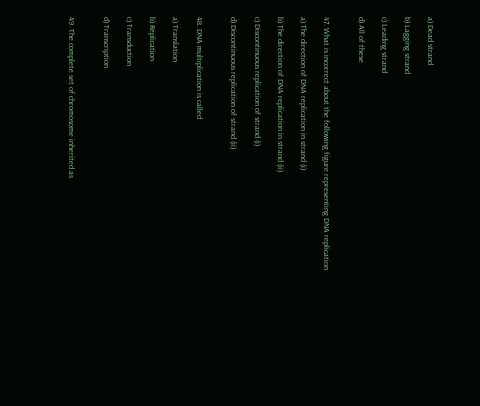a) Dead strand

b) Lagging strand

c) Leading strand

d) All of these


47. What is incorrect about the following figure representing DNA replication

a) The direction of DNA replication in strand (i)

b) The direction of DNA replication in strand (ii)

c) Discontinuous replication of strand (i)

d) Discontinuous replication of strand (ii)


48. DNA multiplication is called

a) Translation

b) Replication

c) Transduction

d) Transcription


49. The complete set of chromosome inherited as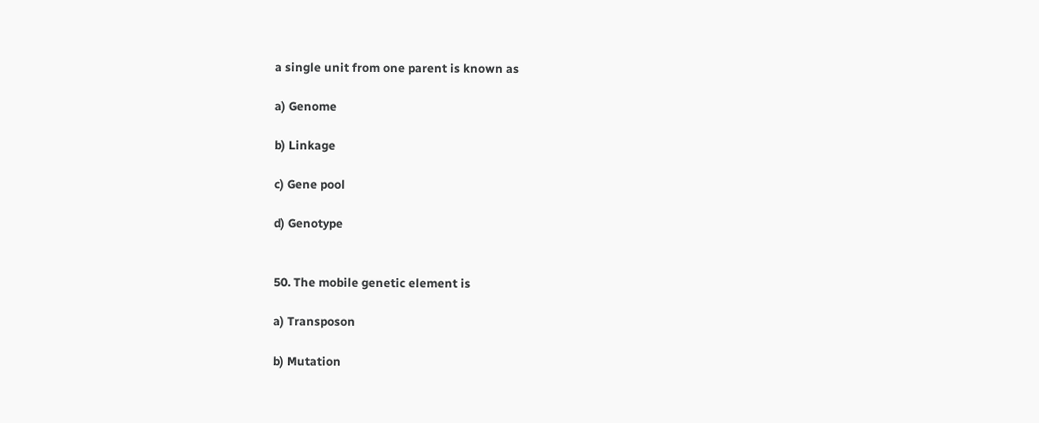a single unit from one parent is known as

a) Genome

b) Linkage

c) Gene pool

d) Genotype


50. The mobile genetic element is

a) Transposon

b) Mutation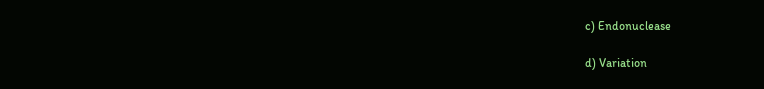c) Endonuclease

d) Variation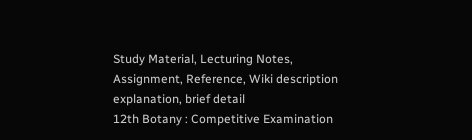Study Material, Lecturing Notes, Assignment, Reference, Wiki description explanation, brief detail
12th Botany : Competitive Examination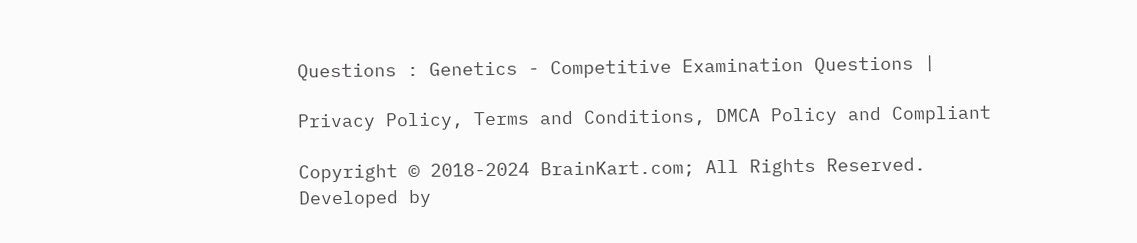Questions : Genetics - Competitive Examination Questions |

Privacy Policy, Terms and Conditions, DMCA Policy and Compliant

Copyright © 2018-2024 BrainKart.com; All Rights Reserved. Developed by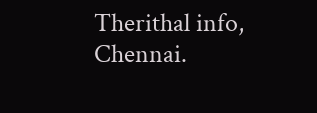Therithal info, Chennai.